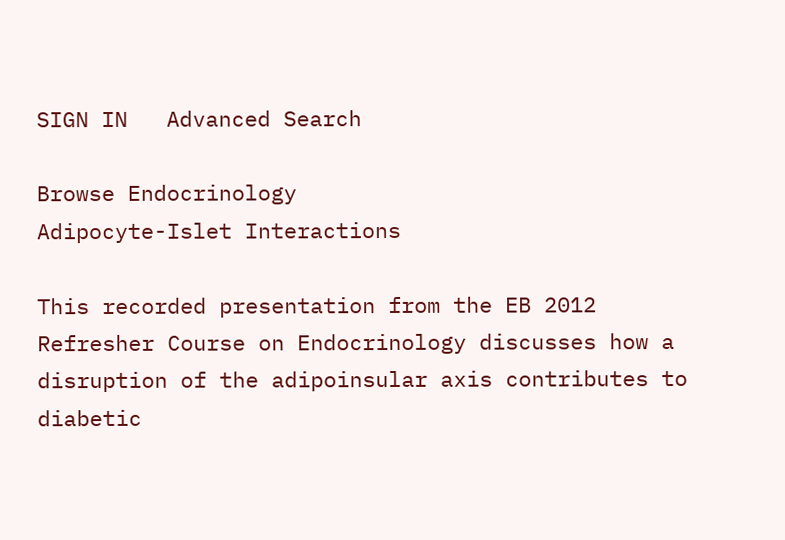SIGN IN   Advanced Search

Browse Endocrinology
Adipocyte-Islet Interactions

This recorded presentation from the EB 2012 Refresher Course on Endocrinology discusses how a disruption of the adipoinsular axis contributes to diabetic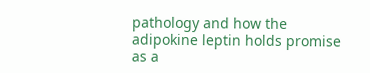pathology and how the adipokine leptin holds promise as a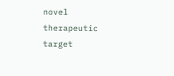novel therapeutic target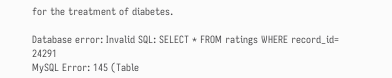for the treatment of diabetes.

Database error: Invalid SQL: SELECT * FROM ratings WHERE record_id= 24291
MySQL Error: 145 (Table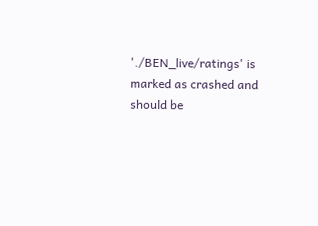'./BEN_live/ratings' is marked as crashed and should be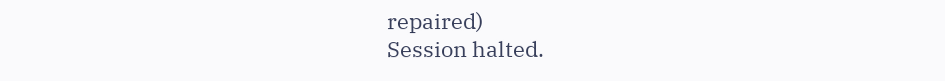repaired)
Session halted.